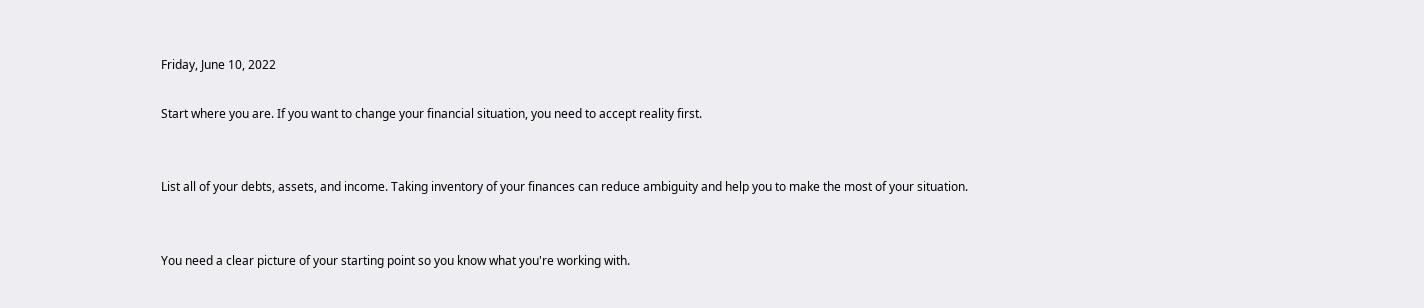Friday, June 10, 2022

Start where you are. If you want to change your financial situation, you need to accept reality first.


List all of your debts, assets, and income. Taking inventory of your finances can reduce ambiguity and help you to make the most of your situation.


You need a clear picture of your starting point so you know what you're working with.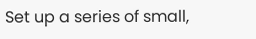Set up a series of small,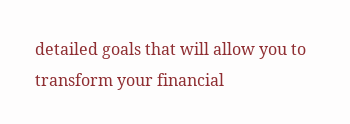detailed goals that will allow you to transform your financial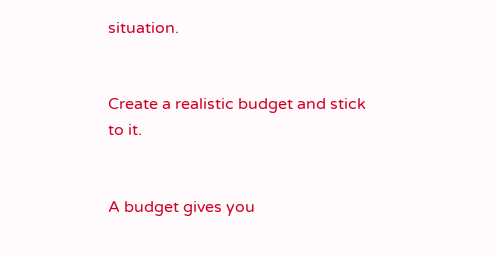situation.


Create a realistic budget and stick to it.


A budget gives you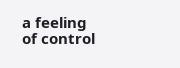a feeling of control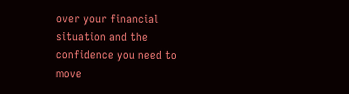over your financial situation and the confidence you need to move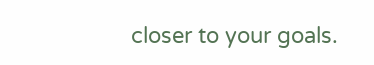closer to your goals.